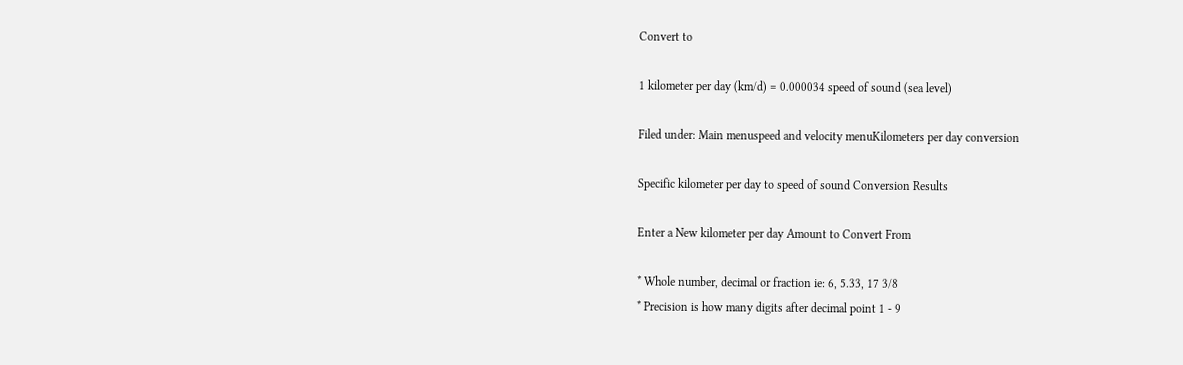Convert to

1 kilometer per day (km/d) = 0.000034 speed of sound (sea level)

Filed under: Main menuspeed and velocity menuKilometers per day conversion

Specific kilometer per day to speed of sound Conversion Results

Enter a New kilometer per day Amount to Convert From

* Whole number, decimal or fraction ie: 6, 5.33, 17 3/8
* Precision is how many digits after decimal point 1 - 9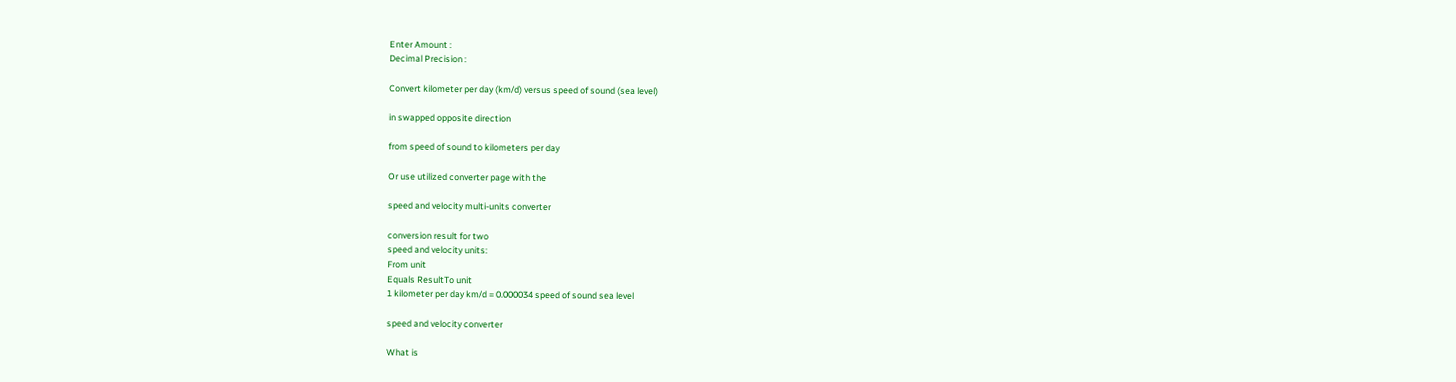Enter Amount :
Decimal Precision :

Convert kilometer per day (km/d) versus speed of sound (sea level)

in swapped opposite direction

from speed of sound to kilometers per day

Or use utilized converter page with the

speed and velocity multi-units converter

conversion result for two
speed and velocity units:
From unit
Equals ResultTo unit
1 kilometer per day km/d = 0.000034 speed of sound sea level

speed and velocity converter

What is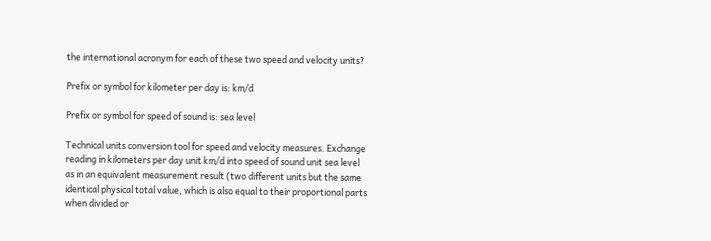the international acronym for each of these two speed and velocity units?

Prefix or symbol for kilometer per day is: km/d

Prefix or symbol for speed of sound is: sea level

Technical units conversion tool for speed and velocity measures. Exchange reading in kilometers per day unit km/d into speed of sound unit sea level as in an equivalent measurement result (two different units but the same identical physical total value, which is also equal to their proportional parts when divided or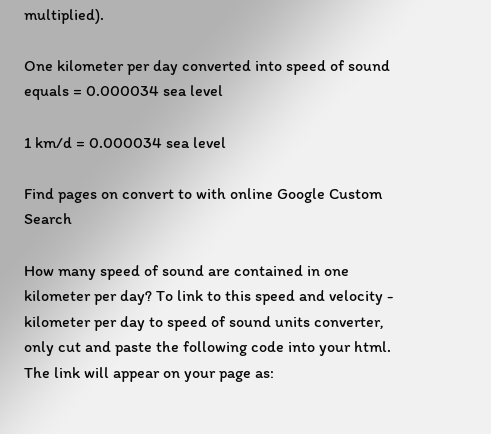multiplied).

One kilometer per day converted into speed of sound equals = 0.000034 sea level

1 km/d = 0.000034 sea level

Find pages on convert to with online Google Custom Search

How many speed of sound are contained in one kilometer per day? To link to this speed and velocity - kilometer per day to speed of sound units converter, only cut and paste the following code into your html.
The link will appear on your page as: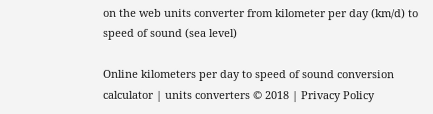on the web units converter from kilometer per day (km/d) to speed of sound (sea level)

Online kilometers per day to speed of sound conversion calculator | units converters © 2018 | Privacy Policy